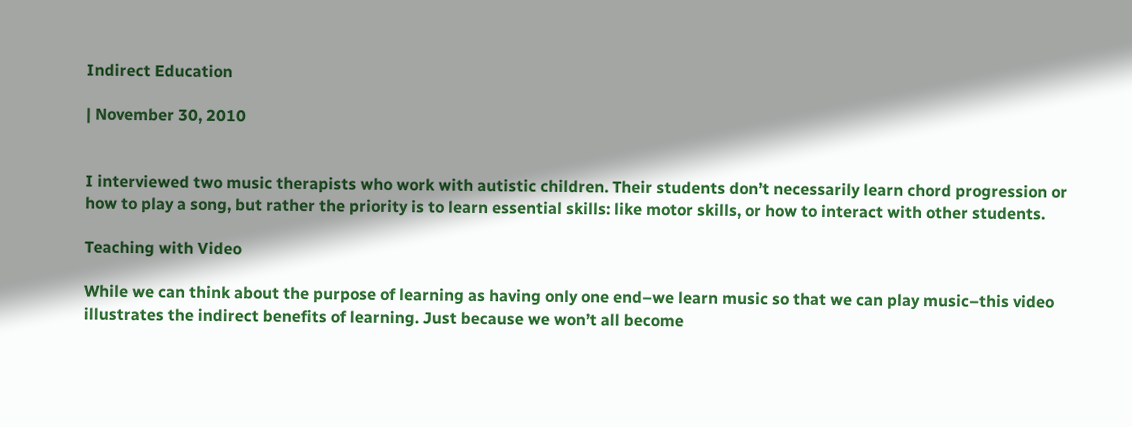Indirect Education

| November 30, 2010


I interviewed two music therapists who work with autistic children. Their students don’t necessarily learn chord progression or how to play a song, but rather the priority is to learn essential skills: like motor skills, or how to interact with other students.

Teaching with Video

While we can think about the purpose of learning as having only one end–we learn music so that we can play music–this video illustrates the indirect benefits of learning. Just because we won’t all become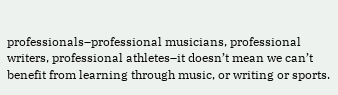professionals–professional musicians, professional writers, professional athletes–it doesn’t mean we can’t benefit from learning through music, or writing or sports.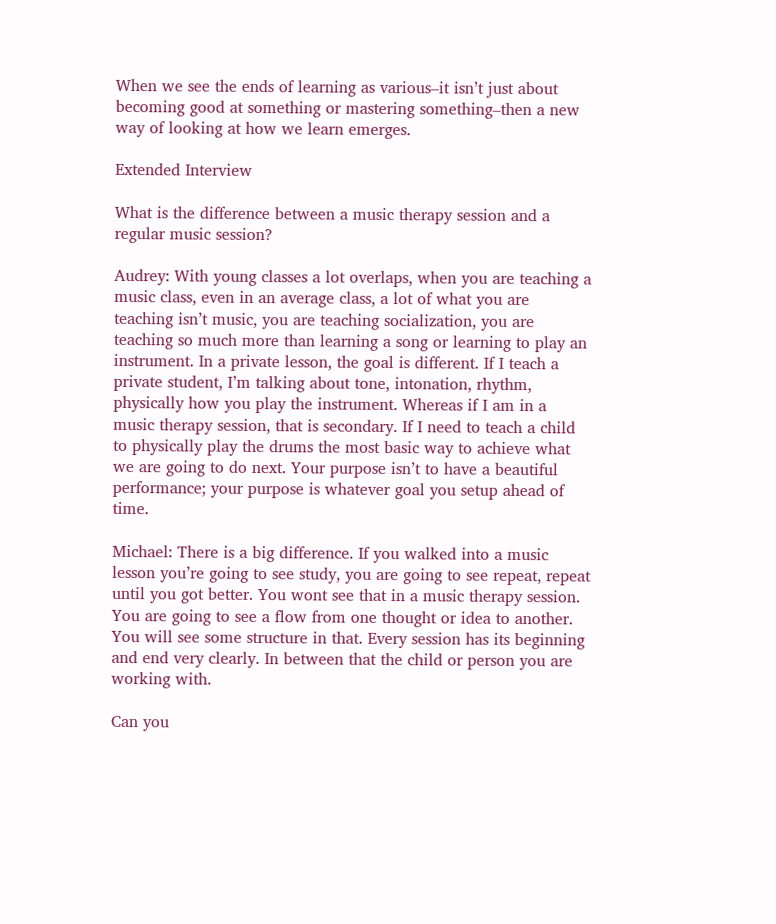When we see the ends of learning as various–it isn’t just about becoming good at something or mastering something–then a new way of looking at how we learn emerges.

Extended Interview

What is the difference between a music therapy session and a regular music session?

Audrey: With young classes a lot overlaps, when you are teaching a music class, even in an average class, a lot of what you are teaching isn’t music, you are teaching socialization, you are teaching so much more than learning a song or learning to play an instrument. In a private lesson, the goal is different. If I teach a private student, I’m talking about tone, intonation, rhythm, physically how you play the instrument. Whereas if I am in a music therapy session, that is secondary. If I need to teach a child to physically play the drums the most basic way to achieve what we are going to do next. Your purpose isn’t to have a beautiful performance; your purpose is whatever goal you setup ahead of time.

Michael: There is a big difference. If you walked into a music lesson you’re going to see study, you are going to see repeat, repeat until you got better. You wont see that in a music therapy session. You are going to see a flow from one thought or idea to another. You will see some structure in that. Every session has its beginning and end very clearly. In between that the child or person you are working with.

Can you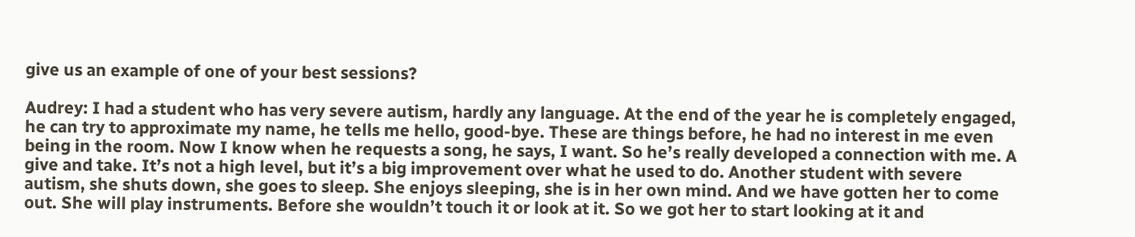give us an example of one of your best sessions?

Audrey: I had a student who has very severe autism, hardly any language. At the end of the year he is completely engaged, he can try to approximate my name, he tells me hello, good-bye. These are things before, he had no interest in me even being in the room. Now I know when he requests a song, he says, I want. So he’s really developed a connection with me. A give and take. It’s not a high level, but it’s a big improvement over what he used to do. Another student with severe autism, she shuts down, she goes to sleep. She enjoys sleeping, she is in her own mind. And we have gotten her to come out. She will play instruments. Before she wouldn’t touch it or look at it. So we got her to start looking at it and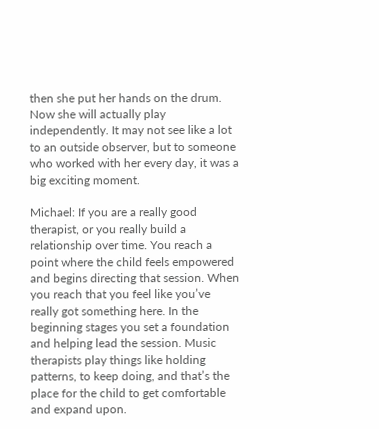then she put her hands on the drum. Now she will actually play independently. It may not see like a lot to an outside observer, but to someone who worked with her every day, it was a big exciting moment.

Michael: If you are a really good therapist, or you really build a relationship over time. You reach a point where the child feels empowered and begins directing that session. When you reach that you feel like you’ve really got something here. In the beginning stages you set a foundation and helping lead the session. Music therapists play things like holding patterns, to keep doing, and that’s the place for the child to get comfortable and expand upon.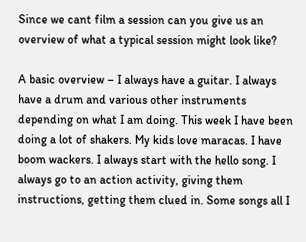Since we cant film a session can you give us an overview of what a typical session might look like?

A basic overview – I always have a guitar. I always have a drum and various other instruments depending on what I am doing. This week I have been doing a lot of shakers. My kids love maracas. I have boom wackers. I always start with the hello song. I always go to an action activity, giving them instructions, getting them clued in. Some songs all I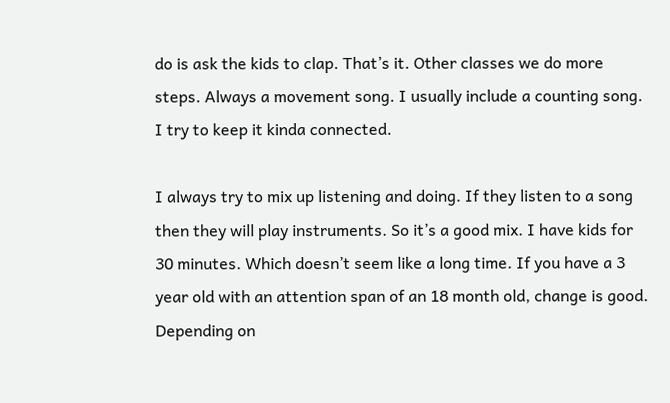do is ask the kids to clap. That’s it. Other classes we do more steps. Always a movement song. I usually include a counting song. I try to keep it kinda connected.

I always try to mix up listening and doing. If they listen to a song then they will play instruments. So it’s a good mix. I have kids for 30 minutes. Which doesn’t seem like a long time. If you have a 3 year old with an attention span of an 18 month old, change is good. Depending on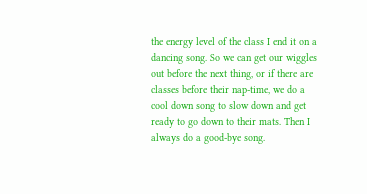the energy level of the class I end it on a dancing song. So we can get our wiggles out before the next thing, or if there are classes before their nap-time, we do a cool down song to slow down and get ready to go down to their mats. Then I always do a good-bye song.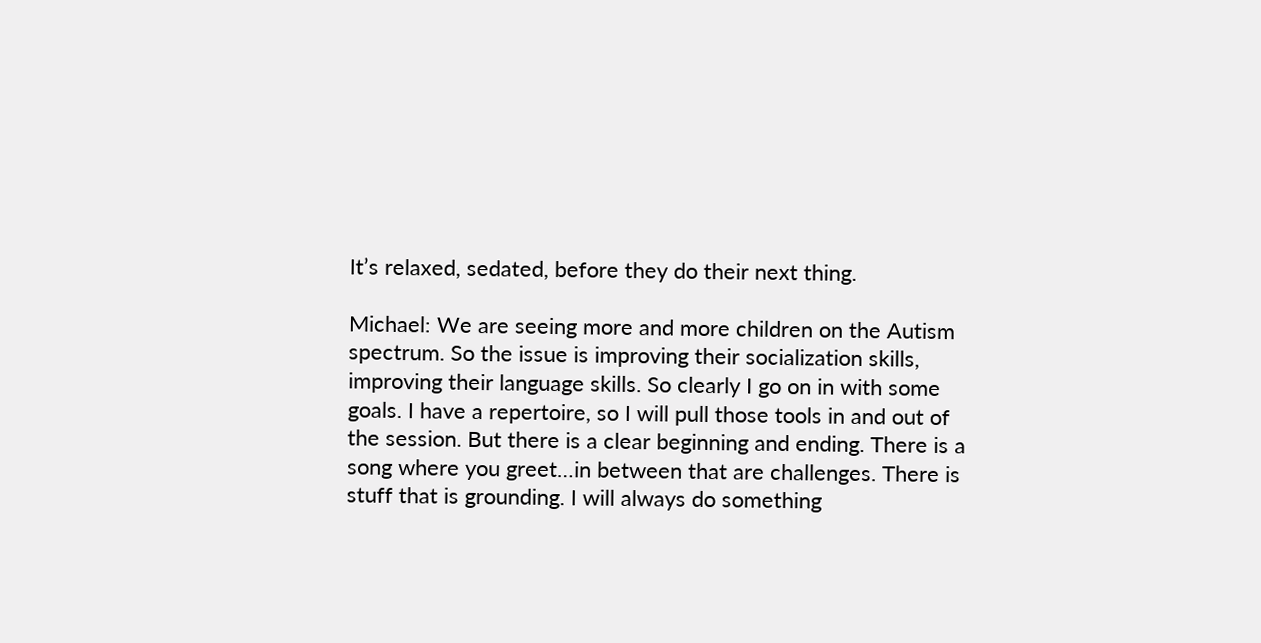It’s relaxed, sedated, before they do their next thing.

Michael: We are seeing more and more children on the Autism spectrum. So the issue is improving their socialization skills, improving their language skills. So clearly I go on in with some goals. I have a repertoire, so I will pull those tools in and out of the session. But there is a clear beginning and ending. There is a song where you greet…in between that are challenges. There is stuff that is grounding. I will always do something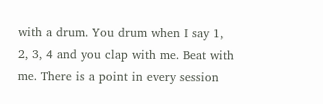with a drum. You drum when I say 1, 2, 3, 4 and you clap with me. Beat with me. There is a point in every session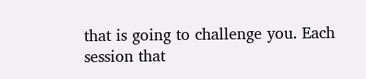that is going to challenge you. Each session that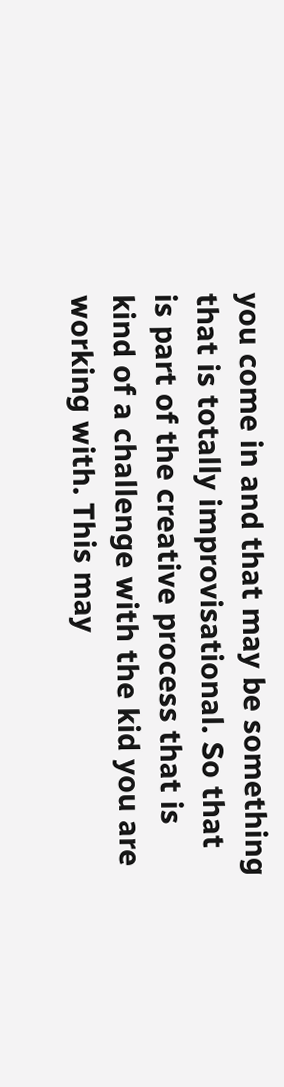you come in and that may be something that is totally improvisational. So that is part of the creative process that is kind of a challenge with the kid you are working with. This may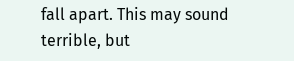fall apart. This may sound terrible, but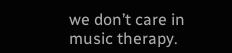we don’t care in music therapy.